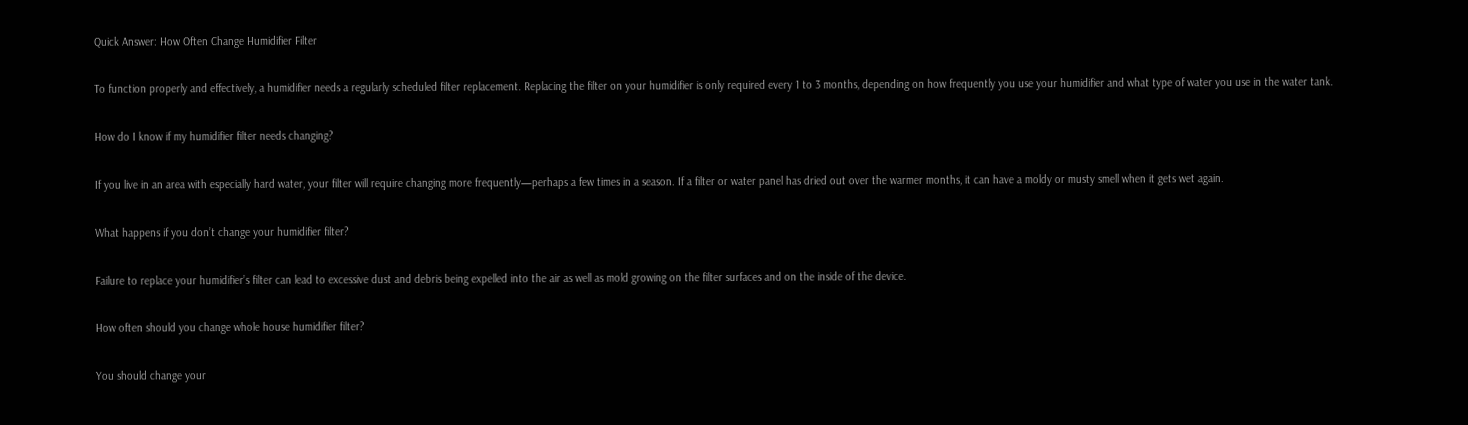Quick Answer: How Often Change Humidifier Filter

To function properly and effectively, a humidifier needs a regularly scheduled filter replacement. Replacing the filter on your humidifier is only required every 1 to 3 months, depending on how frequently you use your humidifier and what type of water you use in the water tank.

How do I know if my humidifier filter needs changing?

If you live in an area with especially hard water, your filter will require changing more frequently—perhaps a few times in a season. If a filter or water panel has dried out over the warmer months, it can have a moldy or musty smell when it gets wet again.

What happens if you don’t change your humidifier filter?

Failure to replace your humidifier’s filter can lead to excessive dust and debris being expelled into the air as well as mold growing on the filter surfaces and on the inside of the device.

How often should you change whole house humidifier filter?

You should change your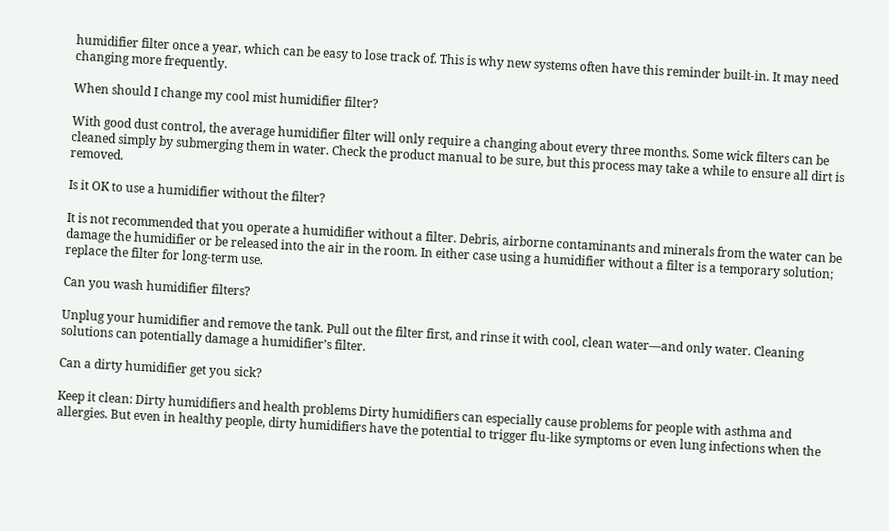humidifier filter once a year, which can be easy to lose track of. This is why new systems often have this reminder built-in. It may need changing more frequently.

When should I change my cool mist humidifier filter?

With good dust control, the average humidifier filter will only require a changing about every three months. Some wick filters can be cleaned simply by submerging them in water. Check the product manual to be sure, but this process may take a while to ensure all dirt is removed.

Is it OK to use a humidifier without the filter?

It is not recommended that you operate a humidifier without a filter. Debris, airborne contaminants and minerals from the water can be damage the humidifier or be released into the air in the room. In either case using a humidifier without a filter is a temporary solution; replace the filter for long-term use.

Can you wash humidifier filters?

Unplug your humidifier and remove the tank. Pull out the filter first, and rinse it with cool, clean water—and only water. Cleaning solutions can potentially damage a humidifier’s filter.

Can a dirty humidifier get you sick?

Keep it clean: Dirty humidifiers and health problems Dirty humidifiers can especially cause problems for people with asthma and allergies. But even in healthy people, dirty humidifiers have the potential to trigger flu-like symptoms or even lung infections when the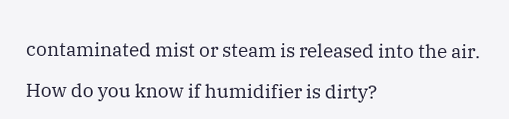contaminated mist or steam is released into the air.

How do you know if humidifier is dirty?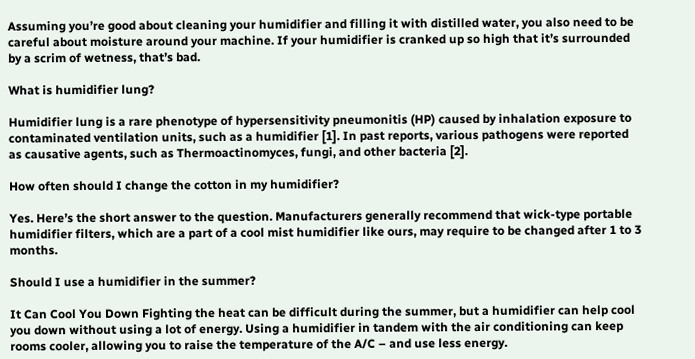Assuming you’re good about cleaning your humidifier and filling it with distilled water, you also need to be careful about moisture around your machine. If your humidifier is cranked up so high that it’s surrounded by a scrim of wetness, that’s bad.

What is humidifier lung?

Humidifier lung is a rare phenotype of hypersensitivity pneumonitis (HP) caused by inhalation exposure to contaminated ventilation units, such as a humidifier [1]. In past reports, various pathogens were reported as causative agents, such as Thermoactinomyces, fungi, and other bacteria [2].

How often should I change the cotton in my humidifier?

Yes. Here’s the short answer to the question. Manufacturers generally recommend that wick-type portable humidifier filters, which are a part of a cool mist humidifier like ours, may require to be changed after 1 to 3 months.

Should I use a humidifier in the summer?

It Can Cool You Down Fighting the heat can be difficult during the summer, but a humidifier can help cool you down without using a lot of energy. Using a humidifier in tandem with the air conditioning can keep rooms cooler, allowing you to raise the temperature of the A/C – and use less energy.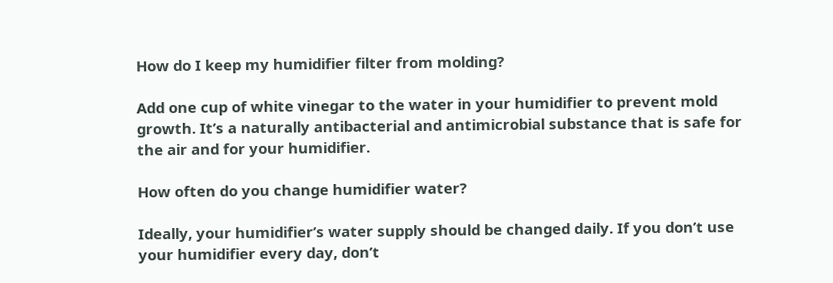How do I keep my humidifier filter from molding?

Add one cup of white vinegar to the water in your humidifier to prevent mold growth. It’s a naturally antibacterial and antimicrobial substance that is safe for the air and for your humidifier.

How often do you change humidifier water?

Ideally, your humidifier’s water supply should be changed daily. If you don’t use your humidifier every day, don’t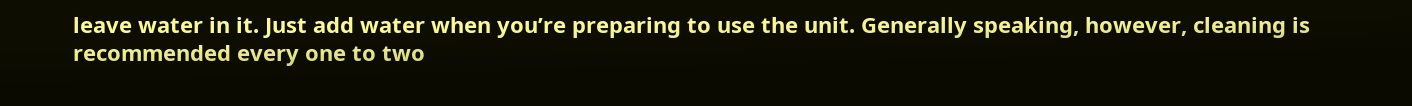leave water in it. Just add water when you’re preparing to use the unit. Generally speaking, however, cleaning is recommended every one to two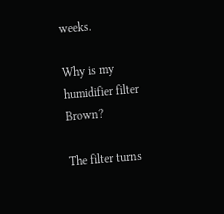weeks.

Why is my humidifier filter Brown?

The filter turns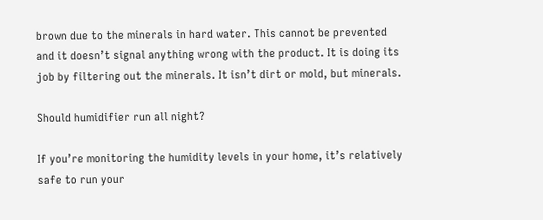brown due to the minerals in hard water. This cannot be prevented and it doesn’t signal anything wrong with the product. It is doing its job by filtering out the minerals. It isn’t dirt or mold, but minerals.

Should humidifier run all night?

If you’re monitoring the humidity levels in your home, it’s relatively safe to run your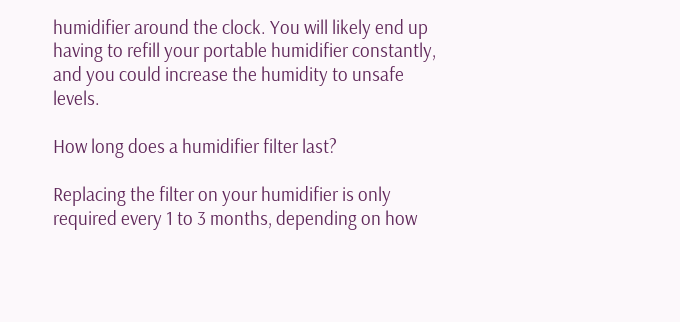humidifier around the clock. You will likely end up having to refill your portable humidifier constantly, and you could increase the humidity to unsafe levels.

How long does a humidifier filter last?

Replacing the filter on your humidifier is only required every 1 to 3 months, depending on how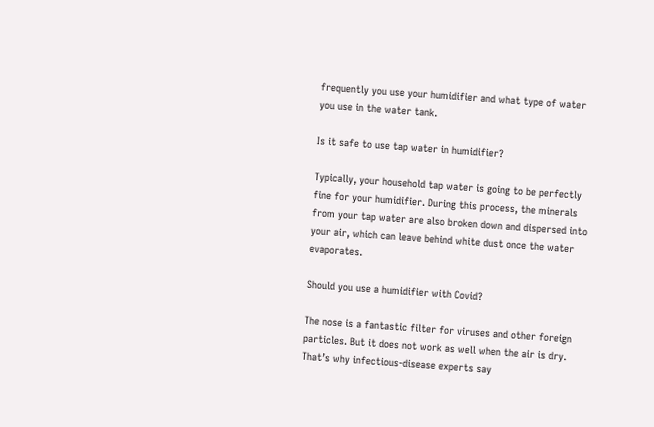frequently you use your humidifier and what type of water you use in the water tank.

Is it safe to use tap water in humidifier?

Typically, your household tap water is going to be perfectly fine for your humidifier. During this process, the minerals from your tap water are also broken down and dispersed into your air, which can leave behind white dust once the water evaporates.

Should you use a humidifier with Covid?

The nose is a fantastic filter for viruses and other foreign particles. But it does not work as well when the air is dry. That’s why infectious-disease experts say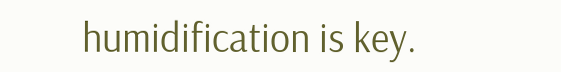humidification is key.